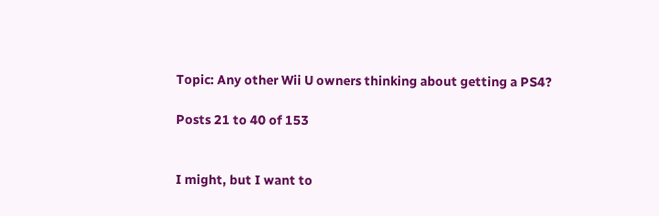Topic: Any other Wii U owners thinking about getting a PS4?

Posts 21 to 40 of 153


I might, but I want to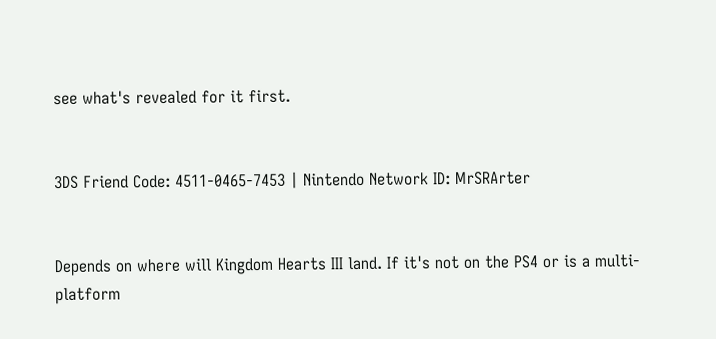see what's revealed for it first.


3DS Friend Code: 4511-0465-7453 | Nintendo Network ID: MrSRArter


Depends on where will Kingdom Hearts III land. If it's not on the PS4 or is a multi-platform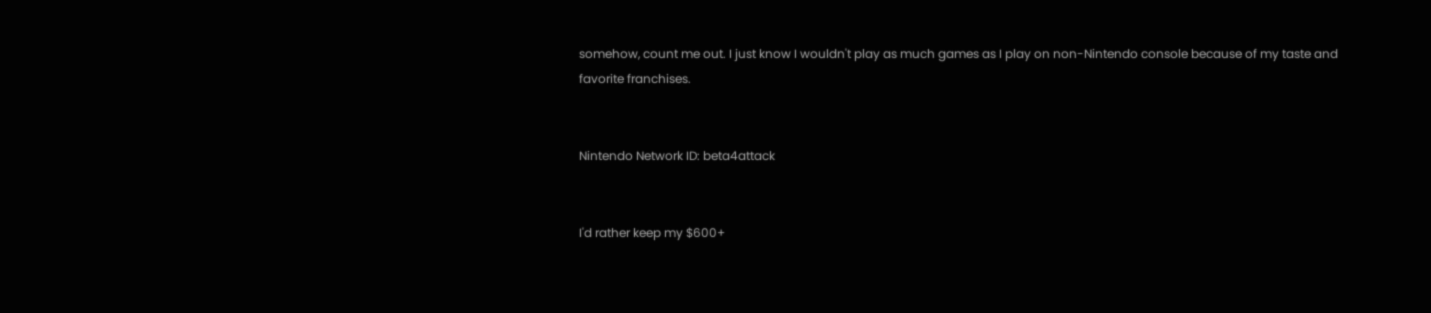somehow, count me out. I just know I wouldn't play as much games as I play on non-Nintendo console because of my taste and favorite franchises.


Nintendo Network ID: beta4attack


I'd rather keep my $600+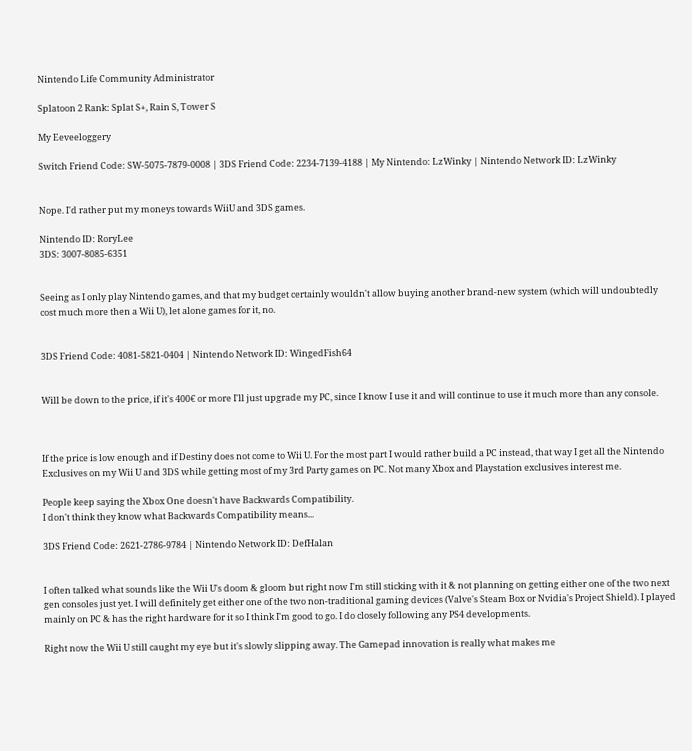Nintendo Life Community Administrator

Splatoon 2 Rank: Splat S+, Rain S, Tower S

My Eeveeloggery

Switch Friend Code: SW-5075-7879-0008 | 3DS Friend Code: 2234-7139-4188 | My Nintendo: LzWinky | Nintendo Network ID: LzWinky


Nope. I'd rather put my moneys towards WiiU and 3DS games.

Nintendo ID: RoryLee
3DS: 3007-8085-6351


Seeing as I only play Nintendo games, and that my budget certainly wouldn't allow buying another brand-new system (which will undoubtedly cost much more then a Wii U), let alone games for it, no.


3DS Friend Code: 4081-5821-0404 | Nintendo Network ID: WingedFish64


Will be down to the price, if it's 400€ or more I'll just upgrade my PC, since I know I use it and will continue to use it much more than any console.



If the price is low enough and if Destiny does not come to Wii U. For the most part I would rather build a PC instead, that way I get all the Nintendo Exclusives on my Wii U and 3DS while getting most of my 3rd Party games on PC. Not many Xbox and Playstation exclusives interest me.

People keep saying the Xbox One doesn't have Backwards Compatibility.
I don't think they know what Backwards Compatibility means...

3DS Friend Code: 2621-2786-9784 | Nintendo Network ID: DefHalan


I often talked what sounds like the Wii U's doom & gloom but right now I'm still sticking with it & not planning on getting either one of the two next gen consoles just yet. I will definitely get either one of the two non-traditional gaming devices (Valve's Steam Box or Nvidia's Project Shield). I played mainly on PC & has the right hardware for it so I think I'm good to go. I do closely following any PS4 developments.

Right now the Wii U still caught my eye but it's slowly slipping away. The Gamepad innovation is really what makes me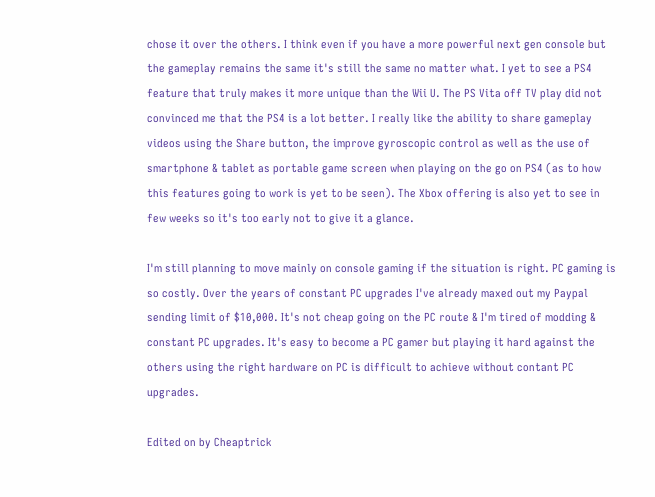chose it over the others. I think even if you have a more powerful next gen console but the gameplay remains the same it's still the same no matter what. I yet to see a PS4 feature that truly makes it more unique than the Wii U. The PS Vita off TV play did not convinced me that the PS4 is a lot better. I really like the ability to share gameplay videos using the Share button, the improve gyroscopic control as well as the use of smartphone & tablet as portable game screen when playing on the go on PS4 (as to how this features going to work is yet to be seen). The Xbox offering is also yet to see in few weeks so it's too early not to give it a glance.

I'm still planning to move mainly on console gaming if the situation is right. PC gaming is so costly. Over the years of constant PC upgrades I've already maxed out my Paypal sending limit of $10,000. It's not cheap going on the PC route & I'm tired of modding & constant PC upgrades. It's easy to become a PC gamer but playing it hard against the others using the right hardware on PC is difficult to achieve without contant PC upgrades.

Edited on by Cheaptrick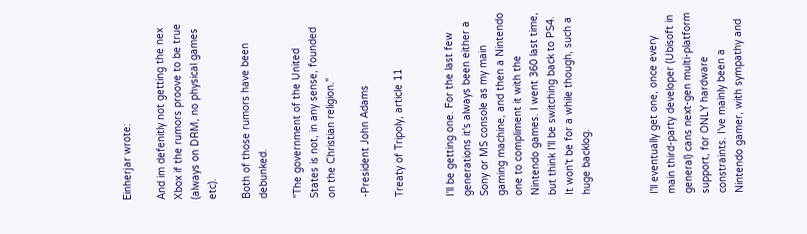Einherjar wrote:

And im defenitly not getting the nex Xbox if the rumors proove to be true (always on DRM, no physical games etc).

Both of those rumors have been debunked.

"The government of the United States is not, in any sense, founded on the Christian religion."

-President John Adams

Treaty of Tripoly, article 11


I'll be getting one. For the last few generations it's always been either a Sony or MS console as my main gaming machine, and then a Nintendo one to compliment it with the Nintendo games. I went 360 last time, but think I'll be switching back to PS4. It won't be for a while though, such a huge backlog.



I'll eventually get one, once every main third-party developer (Ubisoft in general) cans next-gen multi-platform support, for ONLY hardware constraints. I've mainly been a Nintendo gamer, with sympathy and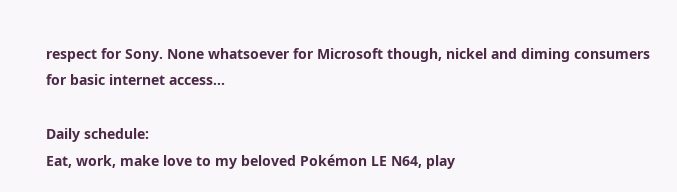respect for Sony. None whatsoever for Microsoft though, nickel and diming consumers for basic internet access...

Daily schedule:
Eat, work, make love to my beloved Pokémon LE N64, play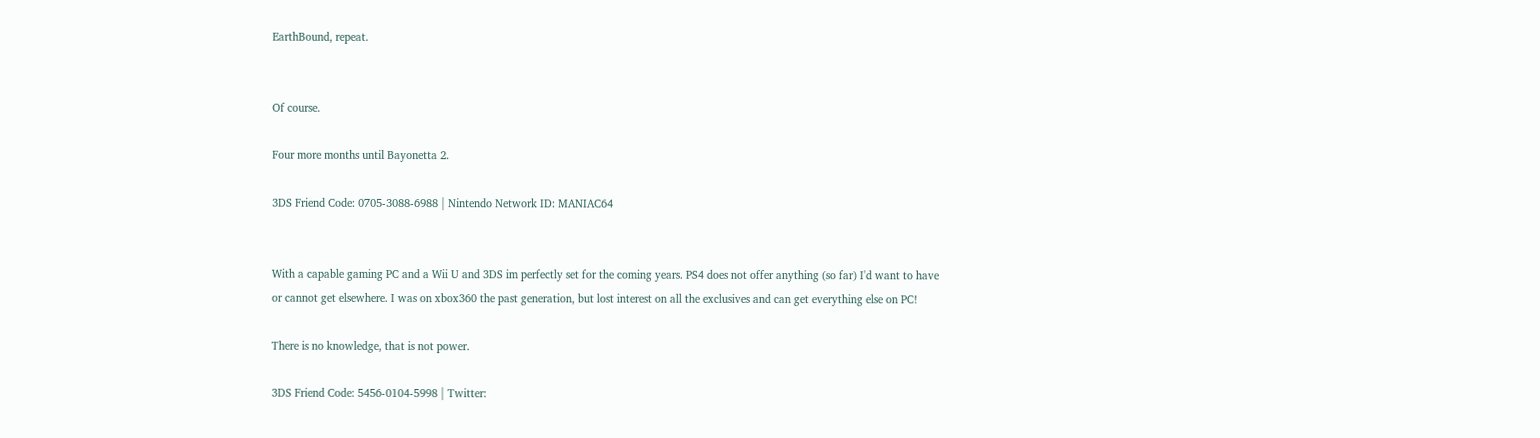EarthBound, repeat.


Of course.

Four more months until Bayonetta 2.

3DS Friend Code: 0705-3088-6988 | Nintendo Network ID: MANIAC64


With a capable gaming PC and a Wii U and 3DS im perfectly set for the coming years. PS4 does not offer anything (so far) I'd want to have or cannot get elsewhere. I was on xbox360 the past generation, but lost interest on all the exclusives and can get everything else on PC!

There is no knowledge, that is not power.

3DS Friend Code: 5456-0104-5998 | Twitter: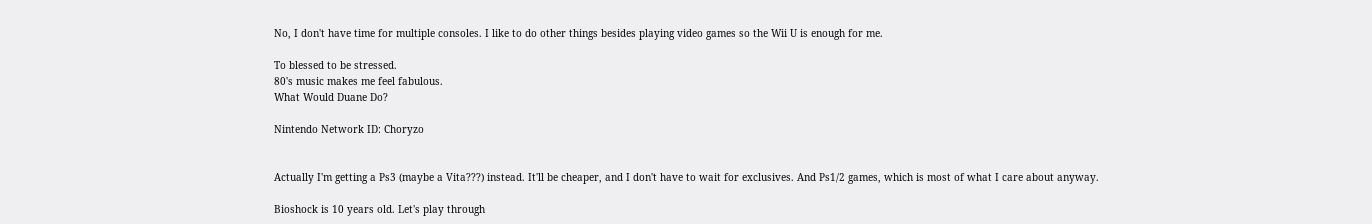No, I don't have time for multiple consoles. I like to do other things besides playing video games so the Wii U is enough for me.

To blessed to be stressed.
80's music makes me feel fabulous.
What Would Duane Do?

Nintendo Network ID: Choryzo


Actually I'm getting a Ps3 (maybe a Vita???) instead. It'll be cheaper, and I don't have to wait for exclusives. And Ps1/2 games, which is most of what I care about anyway.

Bioshock is 10 years old. Let's play through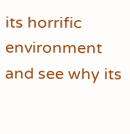its horrific environment and see why its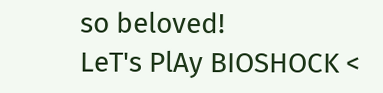so beloved!
LeT's PlAy BIOSHOCK <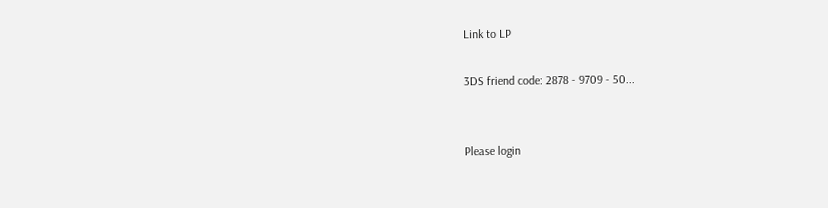Link to LP

3DS friend code: 2878 - 9709 - 50...


Please login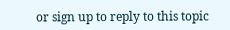or sign up to reply to this topic